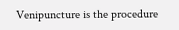Venipuncture is the procedure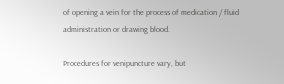of opening a vein for the process of medication / fluid administration or drawing blood.

Procedures for venipuncture vary, but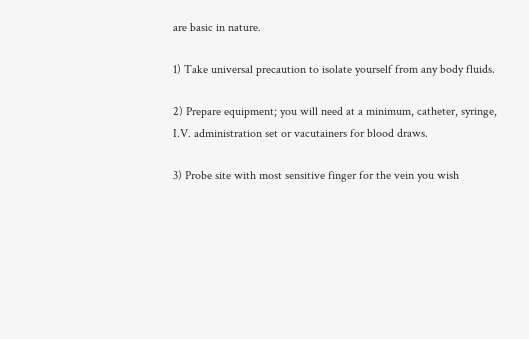are basic in nature.

1) Take universal precaution to isolate yourself from any body fluids.

2) Prepare equipment; you will need at a minimum, catheter, syringe, I.V. administration set or vacutainers for blood draws.

3) Probe site with most sensitive finger for the vein you wish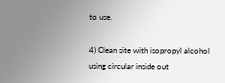to use.

4) Clean site with isopropyl alcohol using circular inside out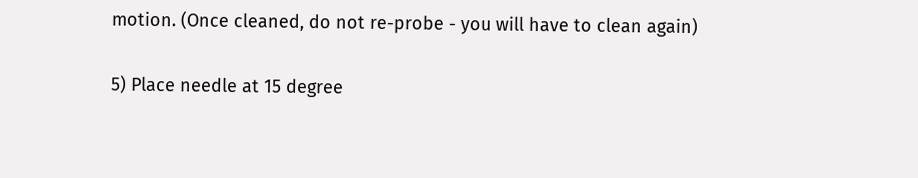motion. (Once cleaned, do not re-probe - you will have to clean again)

5) Place needle at 15 degree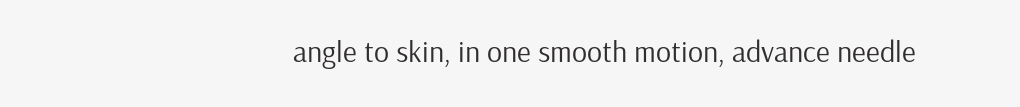angle to skin, in one smooth motion, advance needle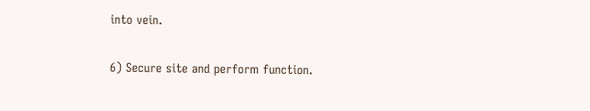into vein.

6) Secure site and perform function.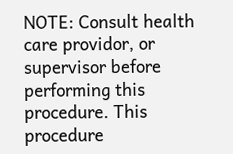NOTE: Consult health care providor, or supervisor before performing this procedure. This procedure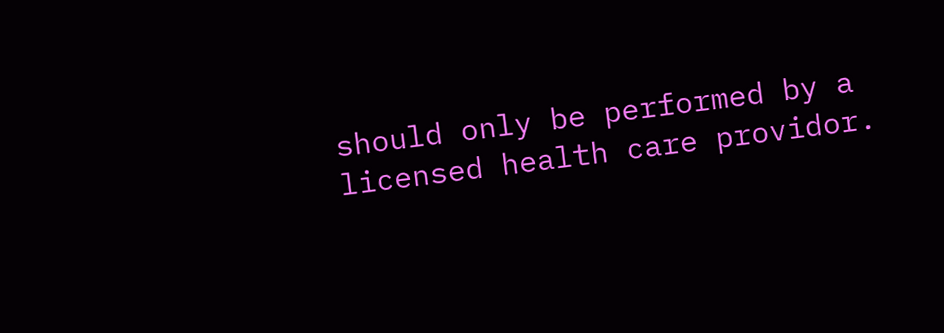should only be performed by a licensed health care providor.